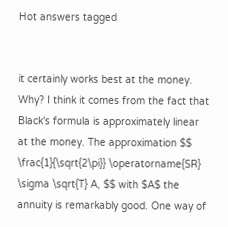Hot answers tagged


it certainly works best at the money. Why? I think it comes from the fact that Black's formula is approximately linear at the money. The approximation $$ \frac{1}{\sqrt{2\pi}} \operatorname{SR} \sigma \sqrt{T} A, $$ with $A$ the annuity is remarkably good. One way of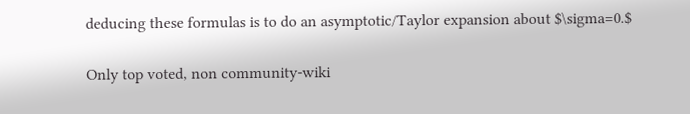deducing these formulas is to do an asymptotic/Taylor expansion about $\sigma=0.$

Only top voted, non community-wiki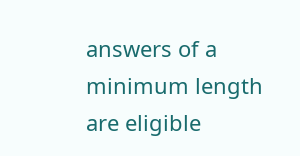answers of a minimum length are eligible